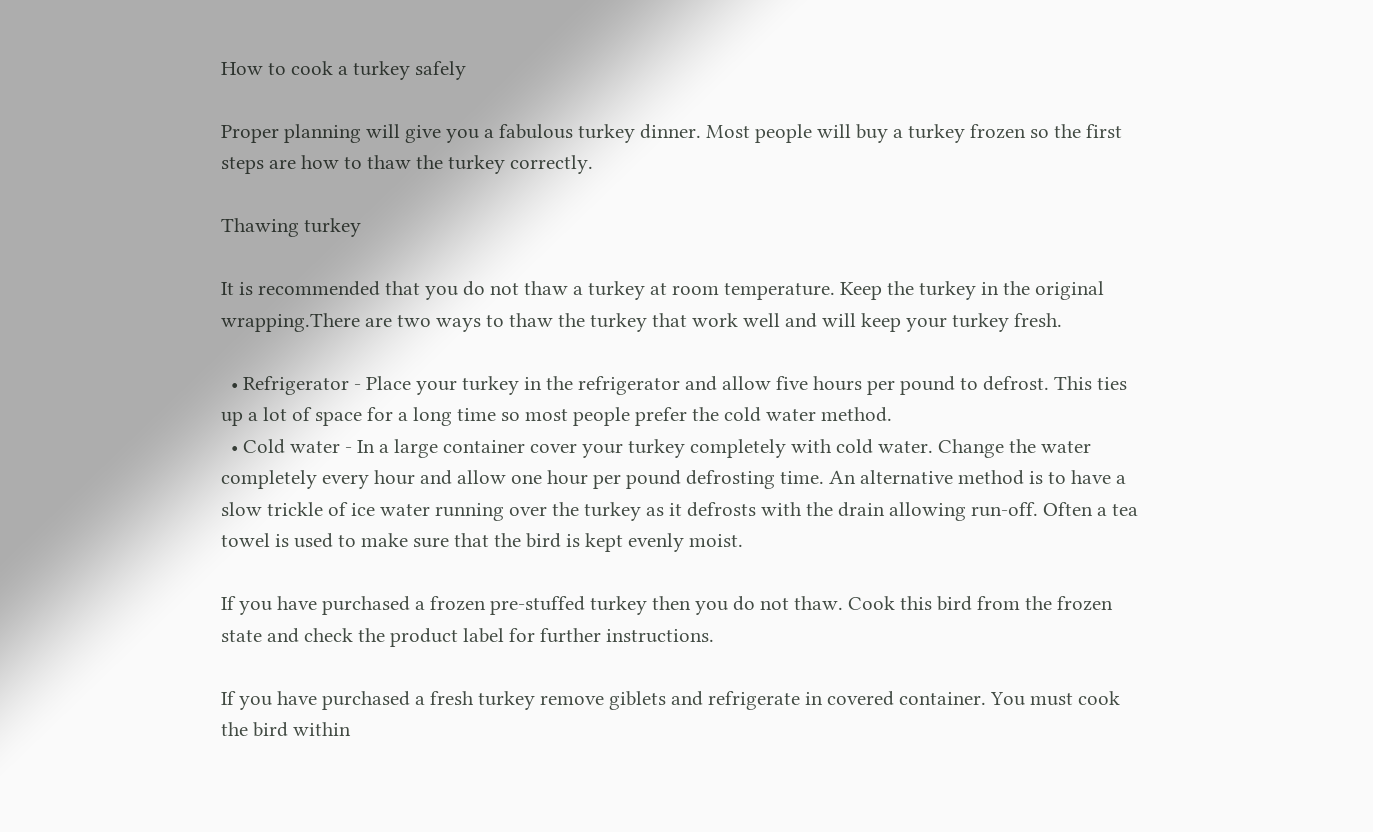How to cook a turkey safely

Proper planning will give you a fabulous turkey dinner. Most people will buy a turkey frozen so the first steps are how to thaw the turkey correctly.

Thawing turkey

It is recommended that you do not thaw a turkey at room temperature. Keep the turkey in the original wrapping.There are two ways to thaw the turkey that work well and will keep your turkey fresh.

  • Refrigerator - Place your turkey in the refrigerator and allow five hours per pound to defrost. This ties up a lot of space for a long time so most people prefer the cold water method.
  • Cold water - In a large container cover your turkey completely with cold water. Change the water completely every hour and allow one hour per pound defrosting time. An alternative method is to have a slow trickle of ice water running over the turkey as it defrosts with the drain allowing run-off. Often a tea towel is used to make sure that the bird is kept evenly moist.

If you have purchased a frozen pre-stuffed turkey then you do not thaw. Cook this bird from the frozen state and check the product label for further instructions.

If you have purchased a fresh turkey remove giblets and refrigerate in covered container. You must cook the bird within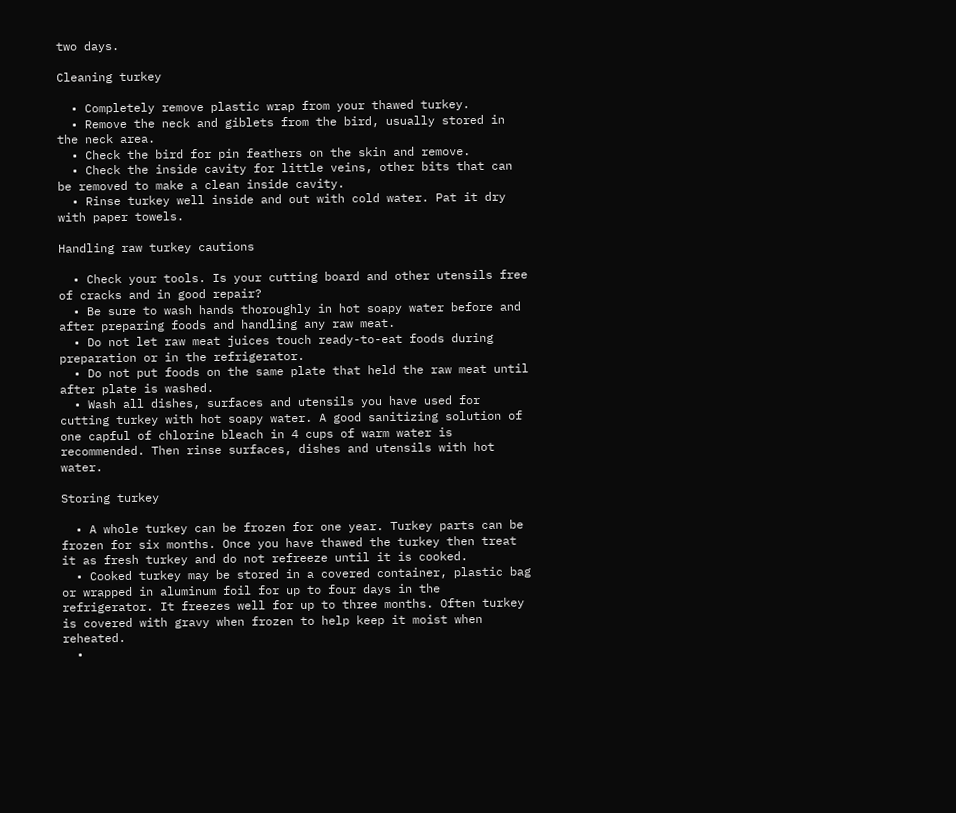two days.

Cleaning turkey

  • Completely remove plastic wrap from your thawed turkey.
  • Remove the neck and giblets from the bird, usually stored in the neck area.
  • Check the bird for pin feathers on the skin and remove.
  • Check the inside cavity for little veins, other bits that can be removed to make a clean inside cavity.
  • Rinse turkey well inside and out with cold water. Pat it dry with paper towels.

Handling raw turkey cautions

  • Check your tools. Is your cutting board and other utensils free of cracks and in good repair?
  • Be sure to wash hands thoroughly in hot soapy water before and after preparing foods and handling any raw meat.
  • Do not let raw meat juices touch ready-to-eat foods during preparation or in the refrigerator.
  • Do not put foods on the same plate that held the raw meat until after plate is washed.
  • Wash all dishes, surfaces and utensils you have used for cutting turkey with hot soapy water. A good sanitizing solution of one capful of chlorine bleach in 4 cups of warm water is recommended. Then rinse surfaces, dishes and utensils with hot water.

Storing turkey

  • A whole turkey can be frozen for one year. Turkey parts can be frozen for six months. Once you have thawed the turkey then treat it as fresh turkey and do not refreeze until it is cooked.
  • Cooked turkey may be stored in a covered container, plastic bag or wrapped in aluminum foil for up to four days in the refrigerator. It freezes well for up to three months. Often turkey is covered with gravy when frozen to help keep it moist when reheated.
  •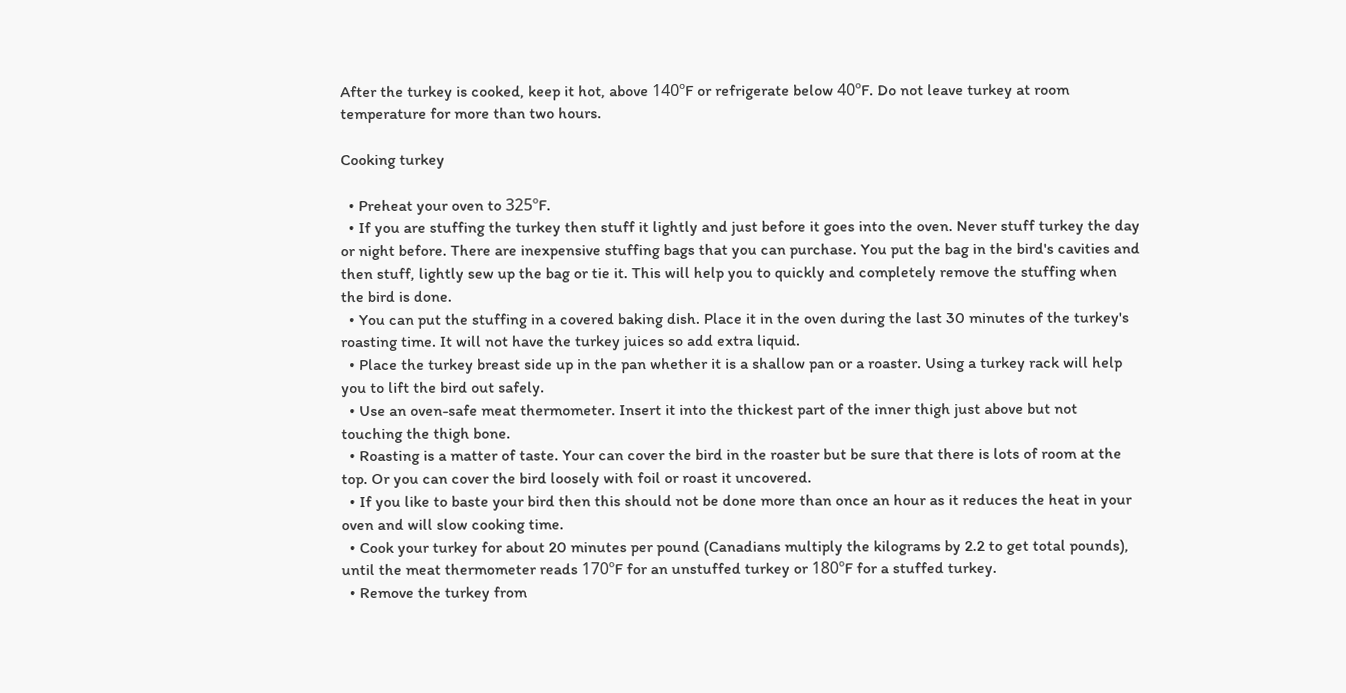After the turkey is cooked, keep it hot, above 140ºF or refrigerate below 40ºF. Do not leave turkey at room temperature for more than two hours.

Cooking turkey

  • Preheat your oven to 325ºF.
  • If you are stuffing the turkey then stuff it lightly and just before it goes into the oven. Never stuff turkey the day or night before. There are inexpensive stuffing bags that you can purchase. You put the bag in the bird's cavities and then stuff, lightly sew up the bag or tie it. This will help you to quickly and completely remove the stuffing when the bird is done.
  • You can put the stuffing in a covered baking dish. Place it in the oven during the last 30 minutes of the turkey's roasting time. It will not have the turkey juices so add extra liquid.
  • Place the turkey breast side up in the pan whether it is a shallow pan or a roaster. Using a turkey rack will help you to lift the bird out safely.
  • Use an oven-safe meat thermometer. Insert it into the thickest part of the inner thigh just above but not touching the thigh bone.
  • Roasting is a matter of taste. Your can cover the bird in the roaster but be sure that there is lots of room at the top. Or you can cover the bird loosely with foil or roast it uncovered.
  • If you like to baste your bird then this should not be done more than once an hour as it reduces the heat in your oven and will slow cooking time.
  • Cook your turkey for about 20 minutes per pound (Canadians multiply the kilograms by 2.2 to get total pounds), until the meat thermometer reads 170ºF for an unstuffed turkey or 180ºF for a stuffed turkey.
  • Remove the turkey from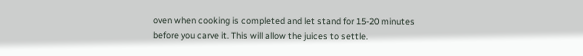oven when cooking is completed and let stand for 15-20 minutes before you carve it. This will allow the juices to settle.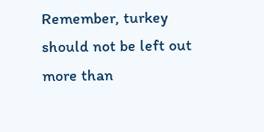Remember, turkey should not be left out more than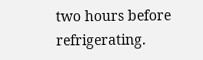two hours before refrigerating.